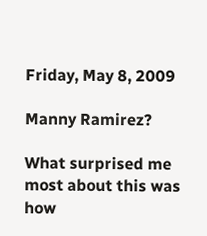Friday, May 8, 2009

Manny Ramirez?

What surprised me most about this was how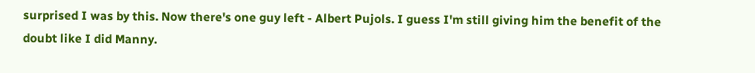surprised I was by this. Now there's one guy left - Albert Pujols. I guess I'm still giving him the benefit of the doubt like I did Manny.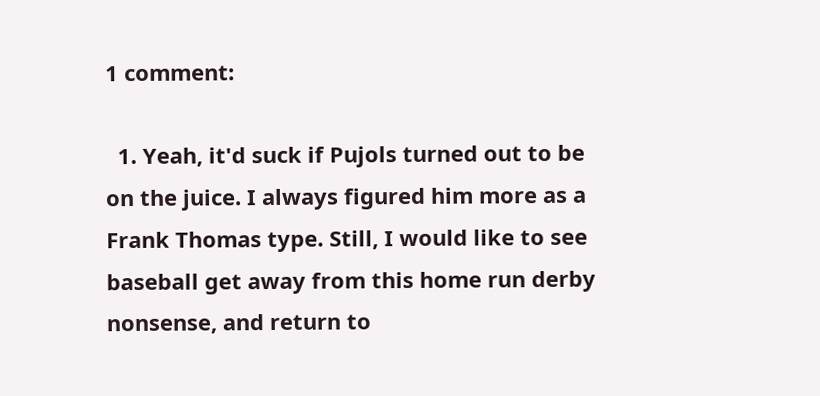1 comment:

  1. Yeah, it'd suck if Pujols turned out to be on the juice. I always figured him more as a Frank Thomas type. Still, I would like to see baseball get away from this home run derby nonsense, and return to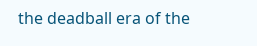the deadball era of the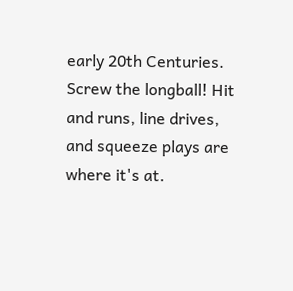early 20th Centuries. Screw the longball! Hit and runs, line drives, and squeeze plays are where it's at.